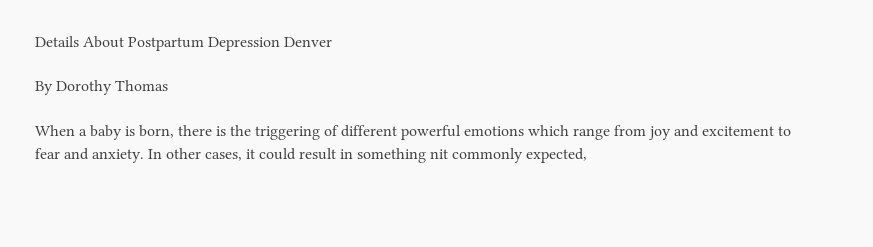Details About Postpartum Depression Denver

By Dorothy Thomas

When a baby is born, there is the triggering of different powerful emotions which range from joy and excitement to fear and anxiety. In other cases, it could result in something nit commonly expected,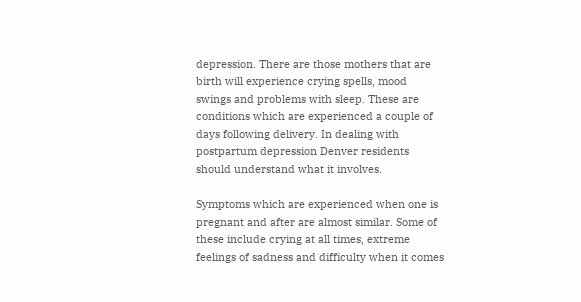depression. There are those mothers that are birth will experience crying spells, mood swings and problems with sleep. These are conditions which are experienced a couple of days following delivery. In dealing with postpartum depression Denver residents should understand what it involves.

Symptoms which are experienced when one is pregnant and after are almost similar. Some of these include crying at all times, extreme feelings of sadness and difficulty when it comes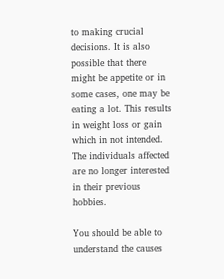to making crucial decisions. It is also possible that there might be appetite or in some cases, one may be eating a lot. This results in weight loss or gain which in not intended. The individuals affected are no longer interested in their previous hobbies.

You should be able to understand the causes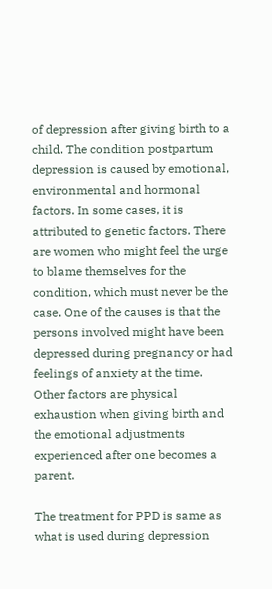of depression after giving birth to a child. The condition postpartum depression is caused by emotional, environmental and hormonal factors. In some cases, it is attributed to genetic factors. There are women who might feel the urge to blame themselves for the condition, which must never be the case. One of the causes is that the persons involved might have been depressed during pregnancy or had feelings of anxiety at the time. Other factors are physical exhaustion when giving birth and the emotional adjustments experienced after one becomes a parent.

The treatment for PPD is same as what is used during depression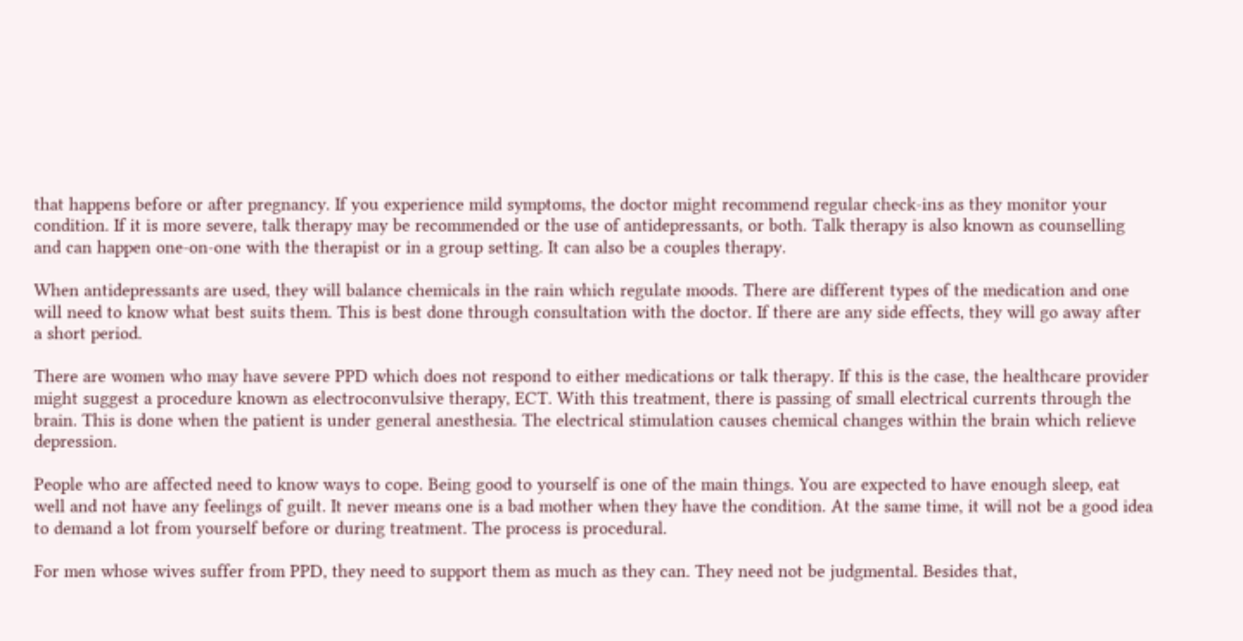that happens before or after pregnancy. If you experience mild symptoms, the doctor might recommend regular check-ins as they monitor your condition. If it is more severe, talk therapy may be recommended or the use of antidepressants, or both. Talk therapy is also known as counselling and can happen one-on-one with the therapist or in a group setting. It can also be a couples therapy.

When antidepressants are used, they will balance chemicals in the rain which regulate moods. There are different types of the medication and one will need to know what best suits them. This is best done through consultation with the doctor. If there are any side effects, they will go away after a short period.

There are women who may have severe PPD which does not respond to either medications or talk therapy. If this is the case, the healthcare provider might suggest a procedure known as electroconvulsive therapy, ECT. With this treatment, there is passing of small electrical currents through the brain. This is done when the patient is under general anesthesia. The electrical stimulation causes chemical changes within the brain which relieve depression.

People who are affected need to know ways to cope. Being good to yourself is one of the main things. You are expected to have enough sleep, eat well and not have any feelings of guilt. It never means one is a bad mother when they have the condition. At the same time, it will not be a good idea to demand a lot from yourself before or during treatment. The process is procedural.

For men whose wives suffer from PPD, they need to support them as much as they can. They need not be judgmental. Besides that,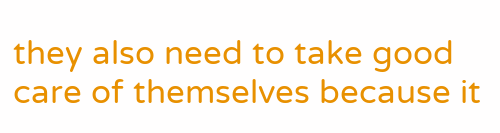they also need to take good care of themselves because it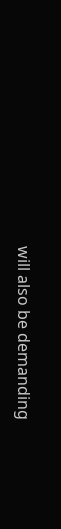will also be demanding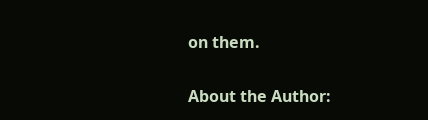on them.

About the Author: